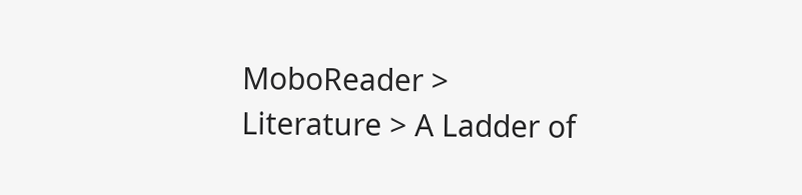MoboReader > Literature > A Ladder of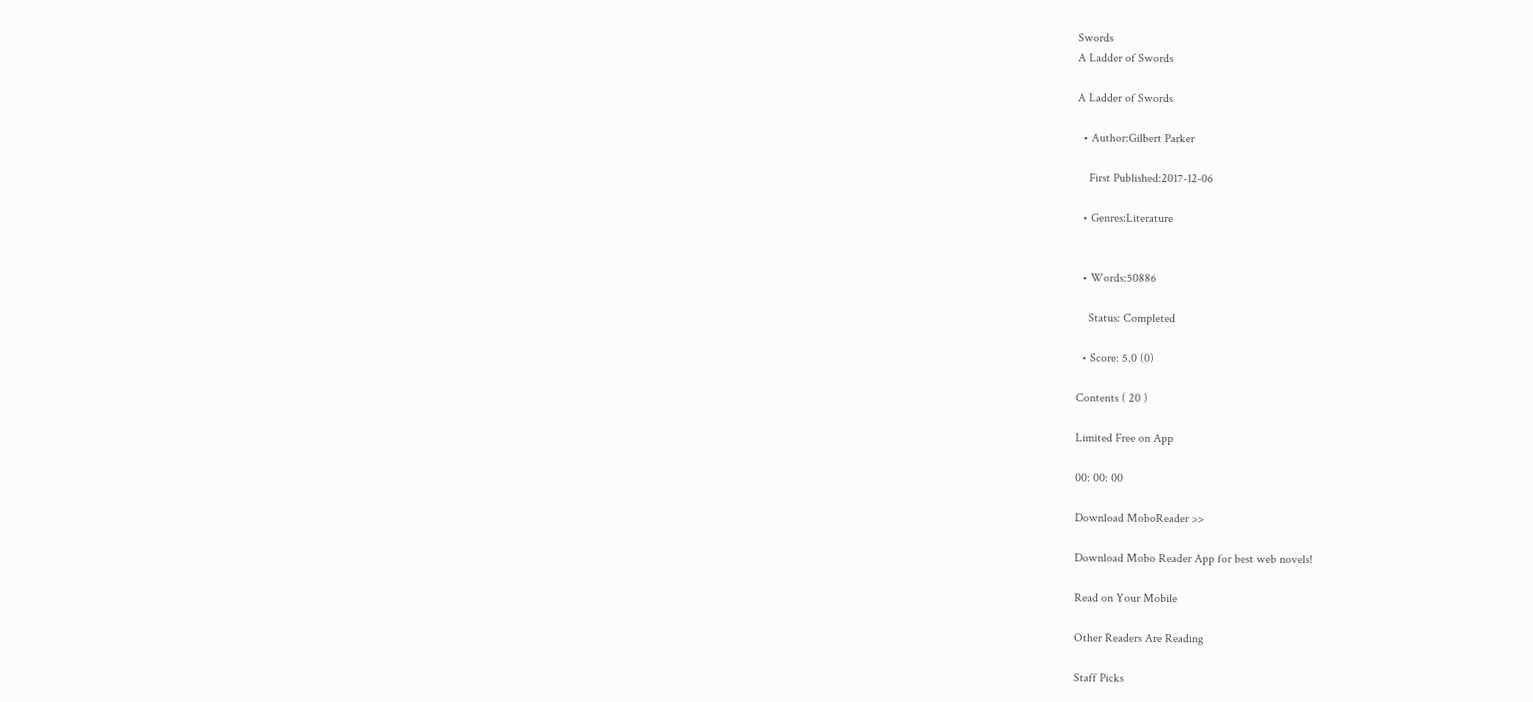Swords
A Ladder of Swords

A Ladder of Swords

  • Author:Gilbert Parker

    First Published:2017-12-06

  • Genres:Literature


  • Words:50886

    Status: Completed

  • Score: 5.0 (0)

Contents ( 20 )

Limited Free on App

00: 00: 00

Download MoboReader >>

Download Mobo Reader App for best web novels!

Read on Your Mobile

Other Readers Are Reading

Staff Picks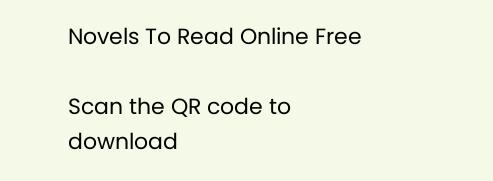Novels To Read Online Free

Scan the QR code to download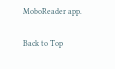MoboReader app.

Back to Top